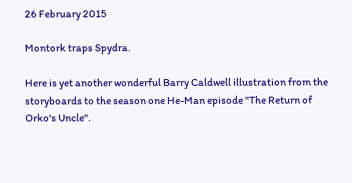26 February 2015

Montork traps Spydra.

Here is yet another wonderful Barry Caldwell illustration from the storyboards to the season one He-Man episode "The Return of Orko's Uncle".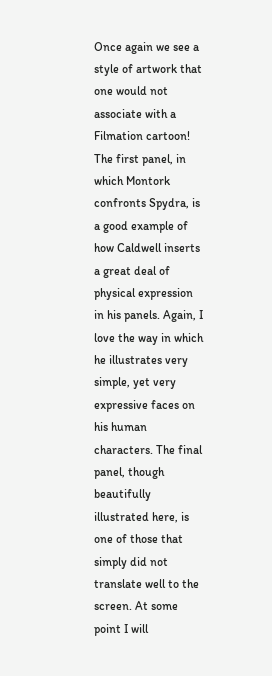Once again we see a style of artwork that one would not associate with a Filmation cartoon! The first panel, in which Montork confronts Spydra, is a good example of how Caldwell inserts a great deal of physical expression in his panels. Again, I love the way in which he illustrates very simple, yet very expressive faces on his human characters. The final panel, though beautifully illustrated here, is one of those that simply did not translate well to the screen. At some point I will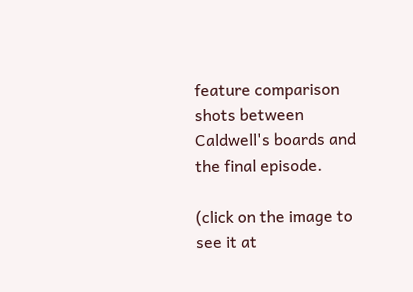feature comparison shots between Caldwell's boards and the final episode.

(click on the image to see it at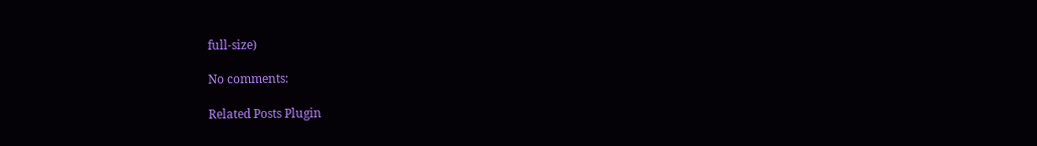full-size)

No comments:

Related Posts Plugin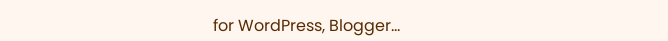for WordPress, Blogger...